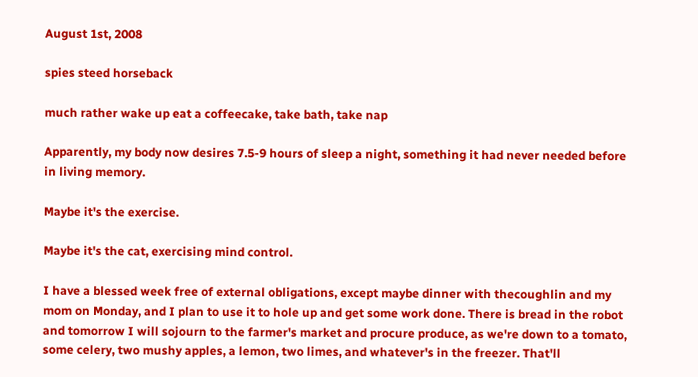August 1st, 2008

spies steed horseback

much rather wake up eat a coffeecake, take bath, take nap

Apparently, my body now desires 7.5-9 hours of sleep a night, something it had never needed before in living memory.

Maybe it's the exercise.

Maybe it's the cat, exercising mind control.

I have a blessed week free of external obligations, except maybe dinner with thecoughlin and my mom on Monday, and I plan to use it to hole up and get some work done. There is bread in the robot and tomorrow I will sojourn to the farmer's market and procure produce, as we're down to a tomato, some celery, two mushy apples, a lemon, two limes, and whatever's in the freezer. That'll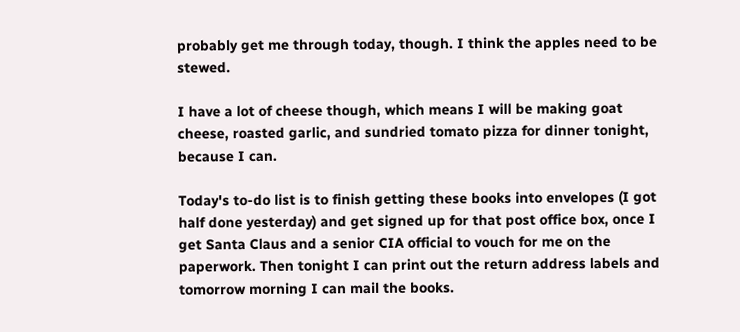probably get me through today, though. I think the apples need to be stewed.

I have a lot of cheese though, which means I will be making goat cheese, roasted garlic, and sundried tomato pizza for dinner tonight, because I can.

Today's to-do list is to finish getting these books into envelopes (I got half done yesterday) and get signed up for that post office box, once I get Santa Claus and a senior CIA official to vouch for me on the paperwork. Then tonight I can print out the return address labels and tomorrow morning I can mail the books.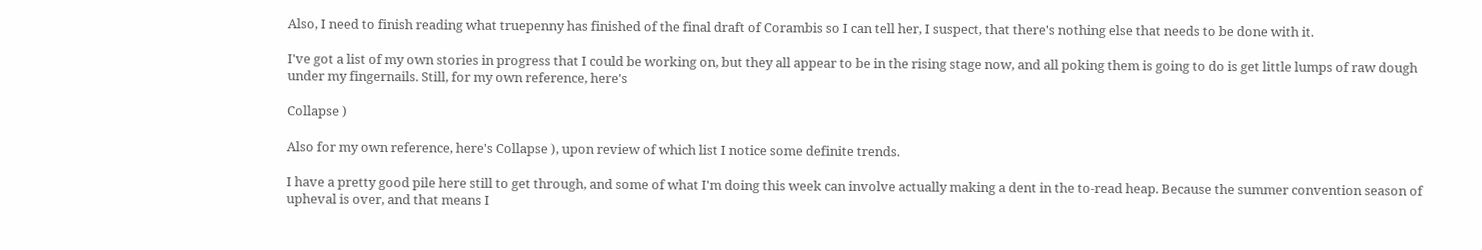Also, I need to finish reading what truepenny has finished of the final draft of Corambis so I can tell her, I suspect, that there's nothing else that needs to be done with it.

I've got a list of my own stories in progress that I could be working on, but they all appear to be in the rising stage now, and all poking them is going to do is get little lumps of raw dough under my fingernails. Still, for my own reference, here's

Collapse )

Also for my own reference, here's Collapse ), upon review of which list I notice some definite trends.

I have a pretty good pile here still to get through, and some of what I'm doing this week can involve actually making a dent in the to-read heap. Because the summer convention season of upheval is over, and that means I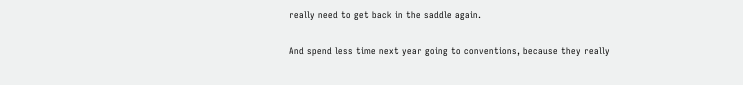really need to get back in the saddle again.

And spend less time next year going to conventions, because they really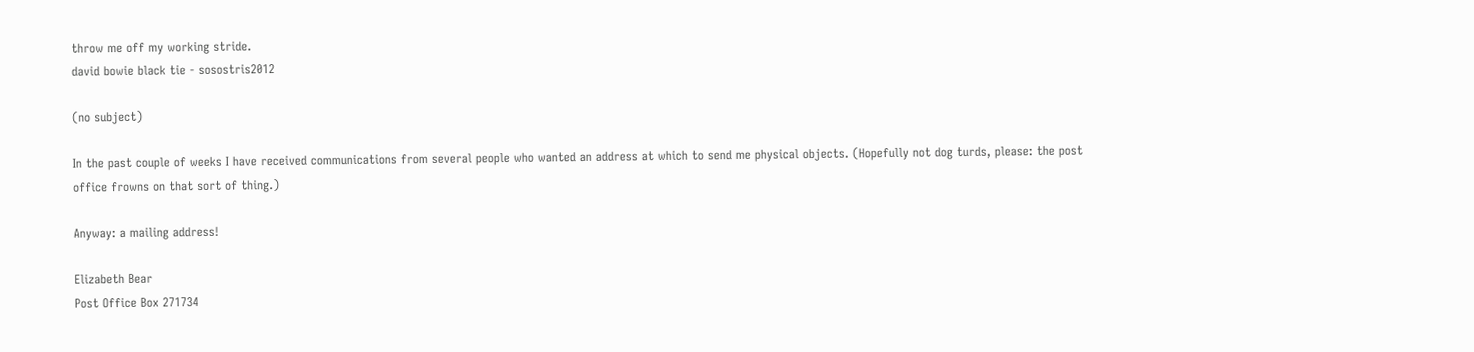throw me off my working stride.
david bowie black tie - sosostris2012

(no subject)

In the past couple of weeks I have received communications from several people who wanted an address at which to send me physical objects. (Hopefully not dog turds, please: the post office frowns on that sort of thing.)

Anyway: a mailing address!

Elizabeth Bear
Post Office Box 271734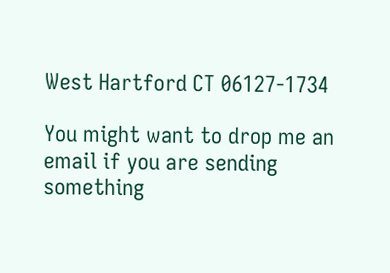West Hartford CT 06127-1734

You might want to drop me an email if you are sending something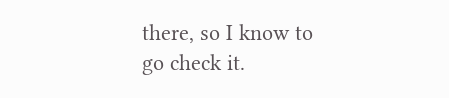there, so I know to go check it.